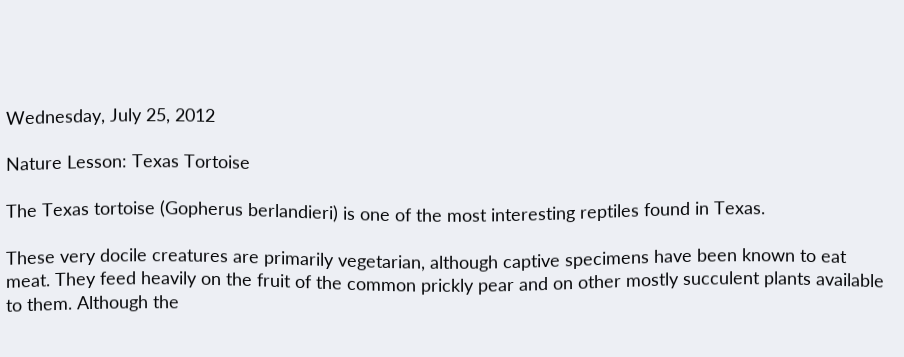Wednesday, July 25, 2012

Nature Lesson: Texas Tortoise

The Texas tortoise (Gopherus berlandieri) is one of the most interesting reptiles found in Texas.

These very docile creatures are primarily vegetarian, although captive specimens have been known to eat meat. They feed heavily on the fruit of the common prickly pear and on other mostly succulent plants available to them. Although the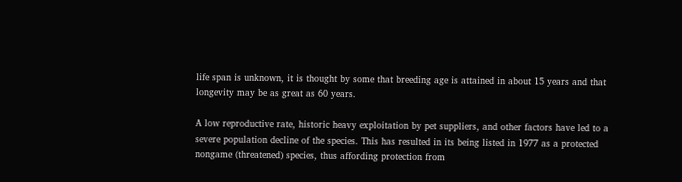life span is unknown, it is thought by some that breeding age is attained in about 15 years and that longevity may be as great as 60 years.

A low reproductive rate, historic heavy exploitation by pet suppliers, and other factors have led to a severe population decline of the species. This has resulted in its being listed in 1977 as a protected nongame (threatened) species, thus affording protection from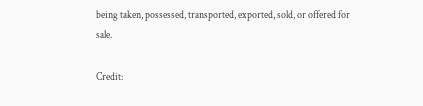being taken, possessed, transported, exported, sold, or offered for sale.

Credit: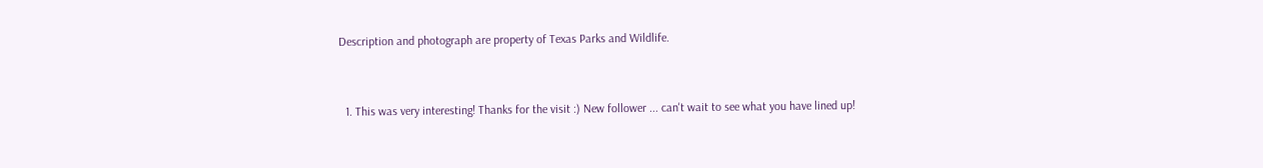Description and photograph are property of Texas Parks and Wildlife.


  1. This was very interesting! Thanks for the visit :) New follower ... can't wait to see what you have lined up!